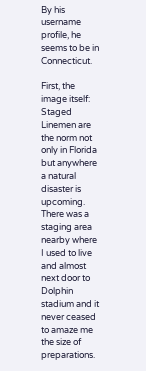By his username profile, he seems to be in Connecticut.

First, the image itself: Staged Linemen are the norm not only in Florida but anywhere a natural disaster is upcoming. There was a staging area nearby where I used to live and almost next door to Dolphin stadium and it never ceased to amaze me the size of preparations.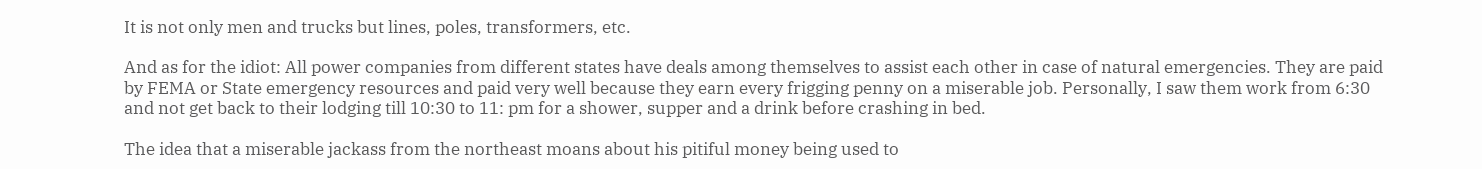It is not only men and trucks but lines, poles, transformers, etc.

And as for the idiot: All power companies from different states have deals among themselves to assist each other in case of natural emergencies. They are paid by FEMA or State emergency resources and paid very well because they earn every frigging penny on a miserable job. Personally, I saw them work from 6:30 and not get back to their lodging till 10:30 to 11: pm for a shower, supper and a drink before crashing in bed.

The idea that a miserable jackass from the northeast moans about his pitiful money being used to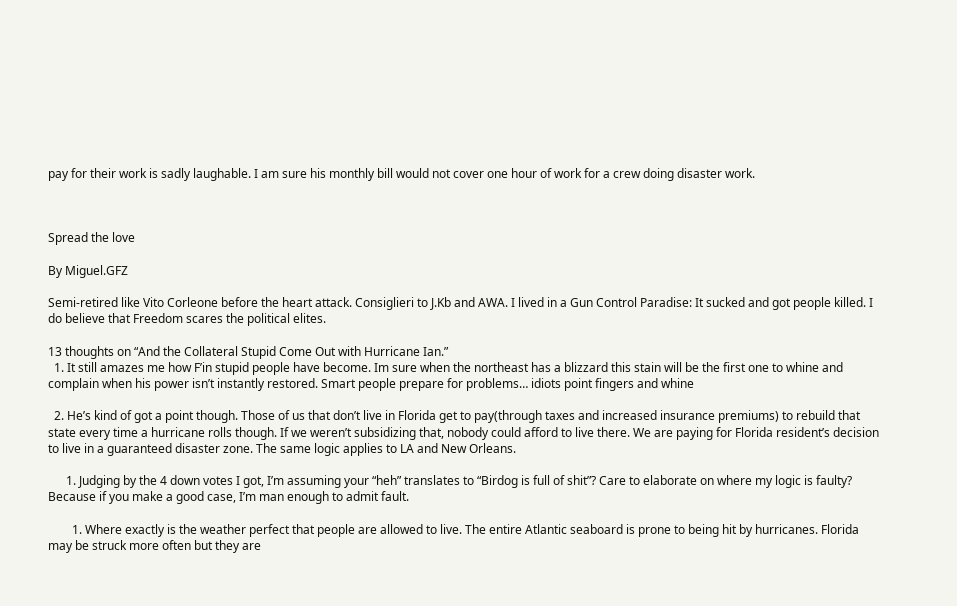pay for their work is sadly laughable. I am sure his monthly bill would not cover one hour of work for a crew doing disaster work.



Spread the love

By Miguel.GFZ

Semi-retired like Vito Corleone before the heart attack. Consiglieri to J.Kb and AWA. I lived in a Gun Control Paradise: It sucked and got people killed. I do believe that Freedom scares the political elites.

13 thoughts on “And the Collateral Stupid Come Out with Hurricane Ian.”
  1. It still amazes me how F’in stupid people have become. Im sure when the northeast has a blizzard this stain will be the first one to whine and complain when his power isn’t instantly restored. Smart people prepare for problems… idiots point fingers and whine

  2. He’s kind of got a point though. Those of us that don’t live in Florida get to pay(through taxes and increased insurance premiums) to rebuild that state every time a hurricane rolls though. If we weren’t subsidizing that, nobody could afford to live there. We are paying for Florida resident’s decision to live in a guaranteed disaster zone. The same logic applies to LA and New Orleans.

      1. Judging by the 4 down votes I got, I’m assuming your “heh” translates to “Birdog is full of shit”? Care to elaborate on where my logic is faulty? Because if you make a good case, I’m man enough to admit fault.

        1. Where exactly is the weather perfect that people are allowed to live. The entire Atlantic seaboard is prone to being hit by hurricanes. Florida may be struck more often but they are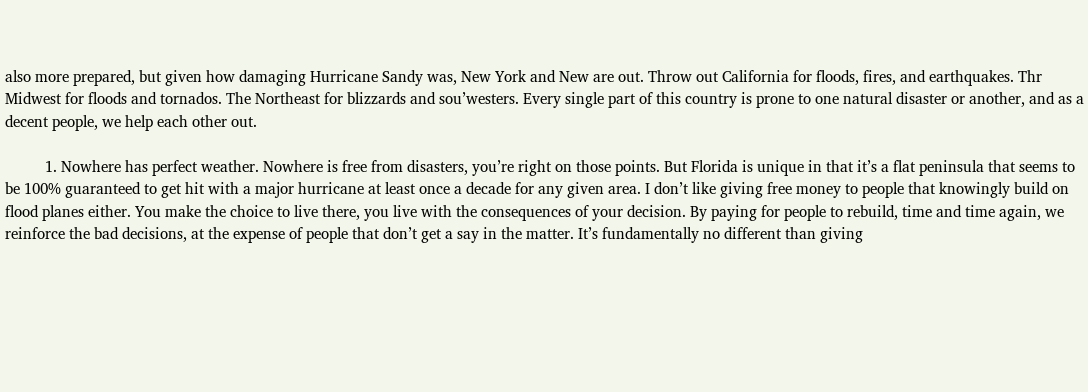also more prepared, but given how damaging Hurricane Sandy was, New York and New are out. Throw out California for floods, fires, and earthquakes. Thr Midwest for floods and tornados. The Northeast for blizzards and sou’westers. Every single part of this country is prone to one natural disaster or another, and as a decent people, we help each other out.

          1. Nowhere has perfect weather. Nowhere is free from disasters, you’re right on those points. But Florida is unique in that it’s a flat peninsula that seems to be 100% guaranteed to get hit with a major hurricane at least once a decade for any given area. I don’t like giving free money to people that knowingly build on flood planes either. You make the choice to live there, you live with the consequences of your decision. By paying for people to rebuild, time and time again, we reinforce the bad decisions, at the expense of people that don’t get a say in the matter. It’s fundamentally no different than giving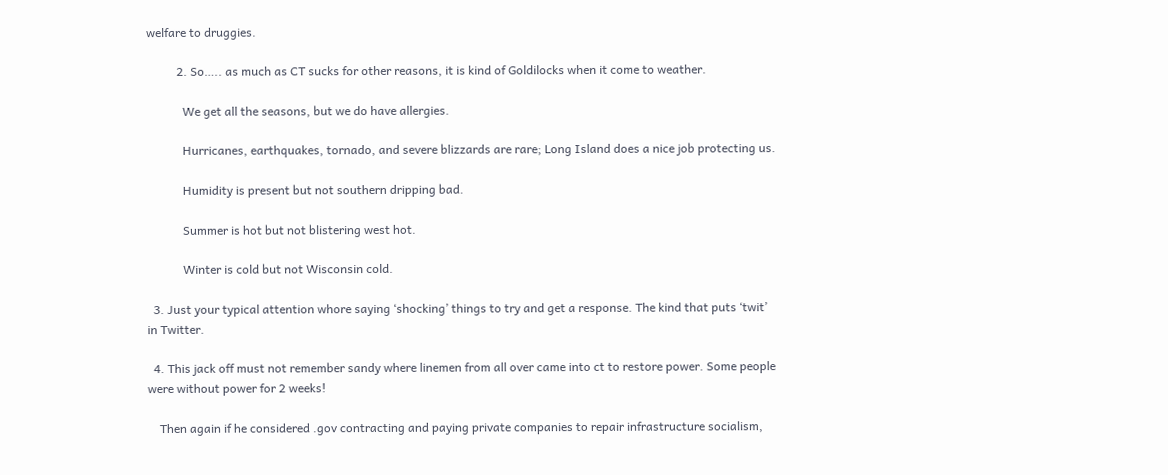welfare to druggies.

          2. So….. as much as CT sucks for other reasons, it is kind of Goldilocks when it come to weather.

            We get all the seasons, but we do have allergies.

            Hurricanes, earthquakes, tornado, and severe blizzards are rare; Long Island does a nice job protecting us.

            Humidity is present but not southern dripping bad.

            Summer is hot but not blistering west hot.

            Winter is cold but not Wisconsin cold.

  3. Just your typical attention whore saying ‘shocking’ things to try and get a response. The kind that puts ‘twit’ in Twitter.

  4. This jack off must not remember sandy where linemen from all over came into ct to restore power. Some people were without power for 2 weeks!

    Then again if he considered .gov contracting and paying private companies to repair infrastructure socialism,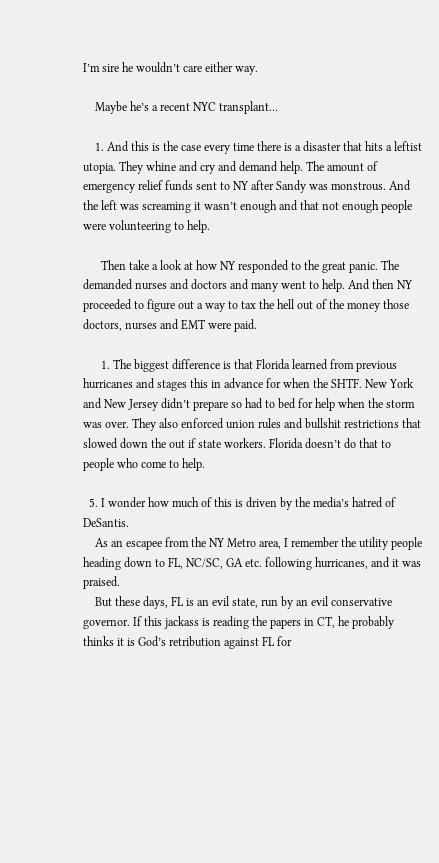I’m sire he wouldn’t care either way.

    Maybe he’s a recent NYC transplant…

    1. And this is the case every time there is a disaster that hits a leftist utopia. They whine and cry and demand help. The amount of emergency relief funds sent to NY after Sandy was monstrous. And the left was screaming it wasn’t enough and that not enough people were volunteering to help.

      Then take a look at how NY responded to the great panic. The demanded nurses and doctors and many went to help. And then NY proceeded to figure out a way to tax the hell out of the money those doctors, nurses and EMT were paid.

      1. The biggest difference is that Florida learned from previous hurricanes and stages this in advance for when the SHTF. New York and New Jersey didn’t prepare so had to bed for help when the storm was over. They also enforced union rules and bullshit restrictions that slowed down the out if state workers. Florida doesn’t do that to people who come to help.

  5. I wonder how much of this is driven by the media’s hatred of DeSantis.
    As an escapee from the NY Metro area, I remember the utility people heading down to FL, NC/SC, GA etc. following hurricanes, and it was praised.
    But these days, FL is an evil state, run by an evil conservative governor. If this jackass is reading the papers in CT, he probably thinks it is God’s retribution against FL for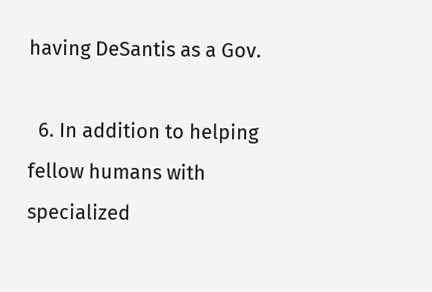having DeSantis as a Gov.

  6. In addition to helping fellow humans with specialized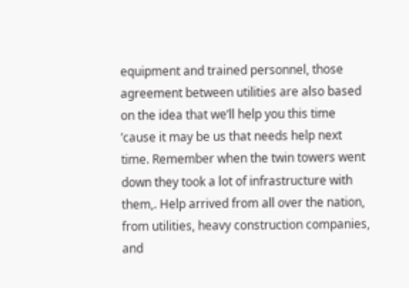equipment and trained personnel, those agreement between utilities are also based on the idea that we’ll help you this time ’cause it may be us that needs help next time. Remember when the twin towers went down they took a lot of infrastructure with them,. Help arrived from all over the nation, from utilities, heavy construction companies, and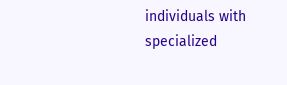individuals with specialized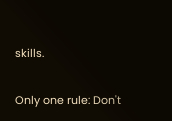skills.

Only one rule: Don't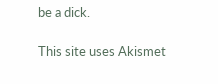be a dick.

This site uses Akismet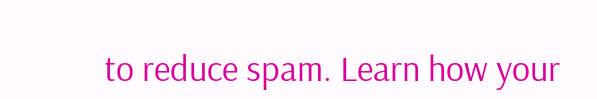to reduce spam. Learn how your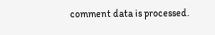comment data is processed.